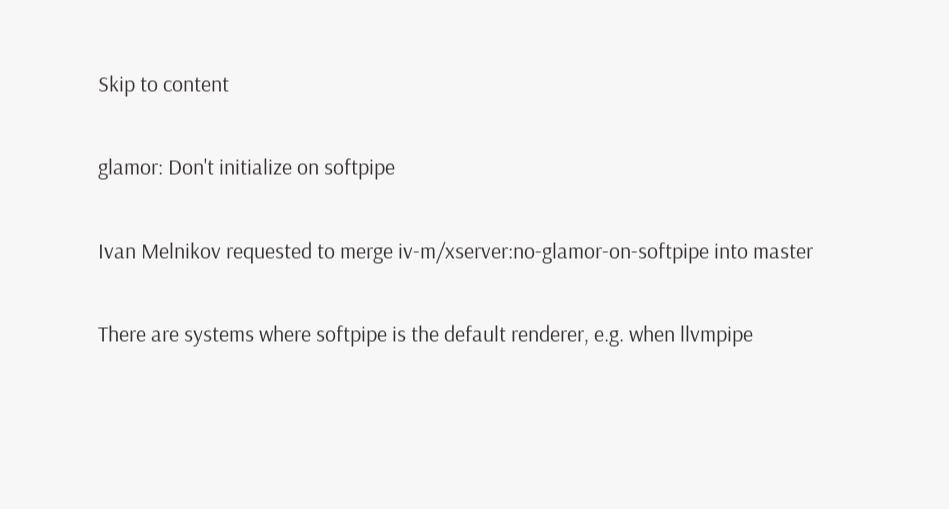Skip to content

glamor: Don't initialize on softpipe

Ivan Melnikov requested to merge iv-m/xserver:no-glamor-on-softpipe into master

There are systems where softpipe is the default renderer, e.g. when llvmpipe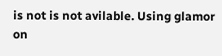is not is not avilable. Using glamor on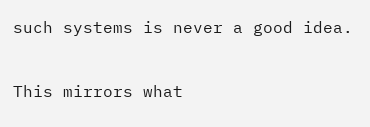such systems is never a good idea.

This mirrors what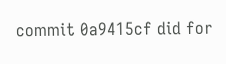commit 0a9415cf did for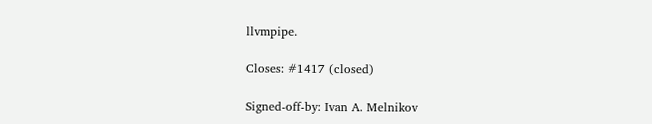llvmpipe.

Closes: #1417 (closed)

Signed-off-by: Ivan A. Melnikov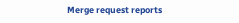Merge request reports